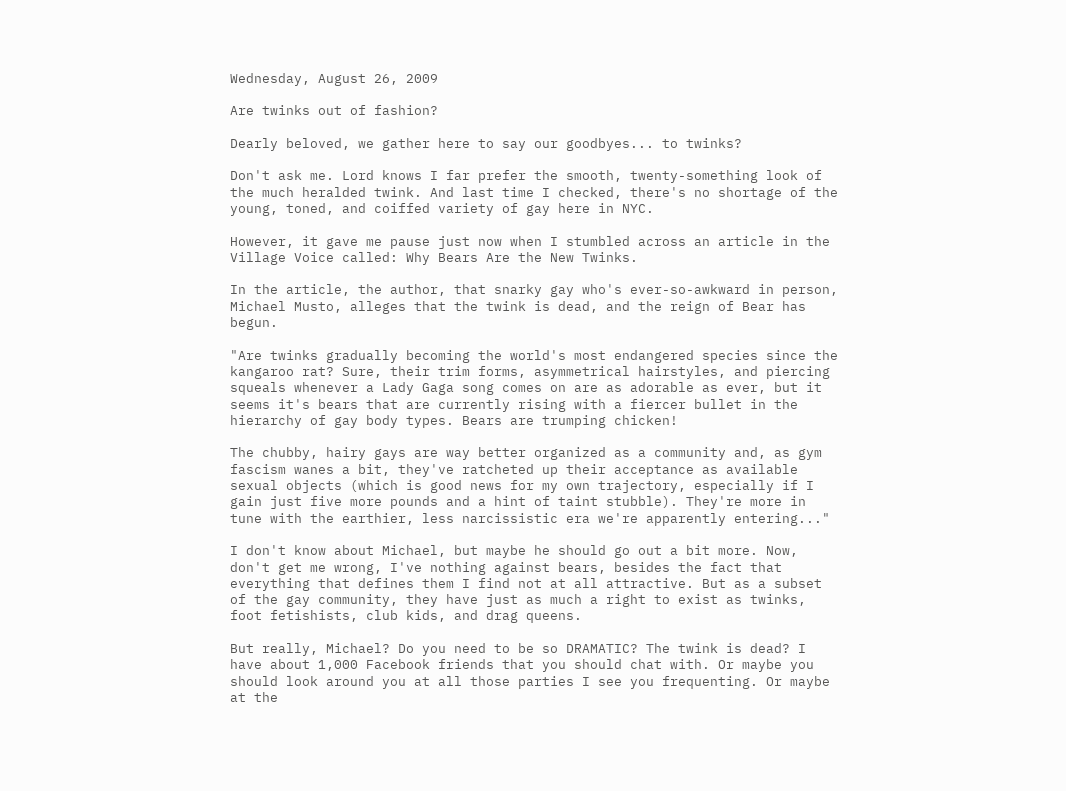Wednesday, August 26, 2009

Are twinks out of fashion?

Dearly beloved, we gather here to say our goodbyes... to twinks?

Don't ask me. Lord knows I far prefer the smooth, twenty-something look of the much heralded twink. And last time I checked, there's no shortage of the young, toned, and coiffed variety of gay here in NYC.

However, it gave me pause just now when I stumbled across an article in the Village Voice called: Why Bears Are the New Twinks.

In the article, the author, that snarky gay who's ever-so-awkward in person, Michael Musto, alleges that the twink is dead, and the reign of Bear has begun.

"Are twinks gradually becoming the world's most endangered species since the kangaroo rat? Sure, their trim forms, asymmetrical hairstyles, and piercing squeals whenever a Lady Gaga song comes on are as adorable as ever, but it seems it's bears that are currently rising with a fiercer bullet in the hierarchy of gay body types. Bears are trumping chicken!

The chubby, hairy gays are way better organized as a community and, as gym fascism wanes a bit, they've ratcheted up their acceptance as available sexual objects (which is good news for my own trajectory, especially if I gain just five more pounds and a hint of taint stubble). They're more in tune with the earthier, less narcissistic era we're apparently entering..."

I don't know about Michael, but maybe he should go out a bit more. Now, don't get me wrong, I've nothing against bears, besides the fact that everything that defines them I find not at all attractive. But as a subset of the gay community, they have just as much a right to exist as twinks, foot fetishists, club kids, and drag queens.

But really, Michael? Do you need to be so DRAMATIC? The twink is dead? I have about 1,000 Facebook friends that you should chat with. Or maybe you should look around you at all those parties I see you frequenting. Or maybe at the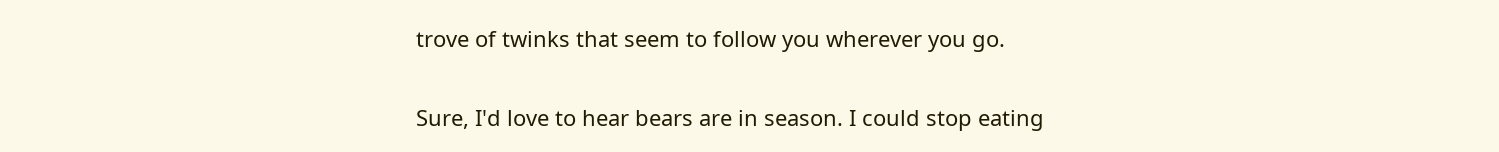trove of twinks that seem to follow you wherever you go.

Sure, I'd love to hear bears are in season. I could stop eating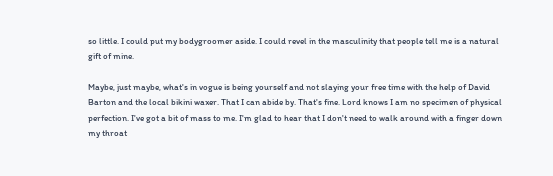so little. I could put my bodygroomer aside. I could revel in the masculinity that people tell me is a natural gift of mine.

Maybe, just maybe, what's in vogue is being yourself and not slaying your free time with the help of David Barton and the local bikini waxer. That I can abide by. That's fine. Lord knows I am no specimen of physical perfection. I've got a bit of mass to me. I'm glad to hear that I don't need to walk around with a finger down my throat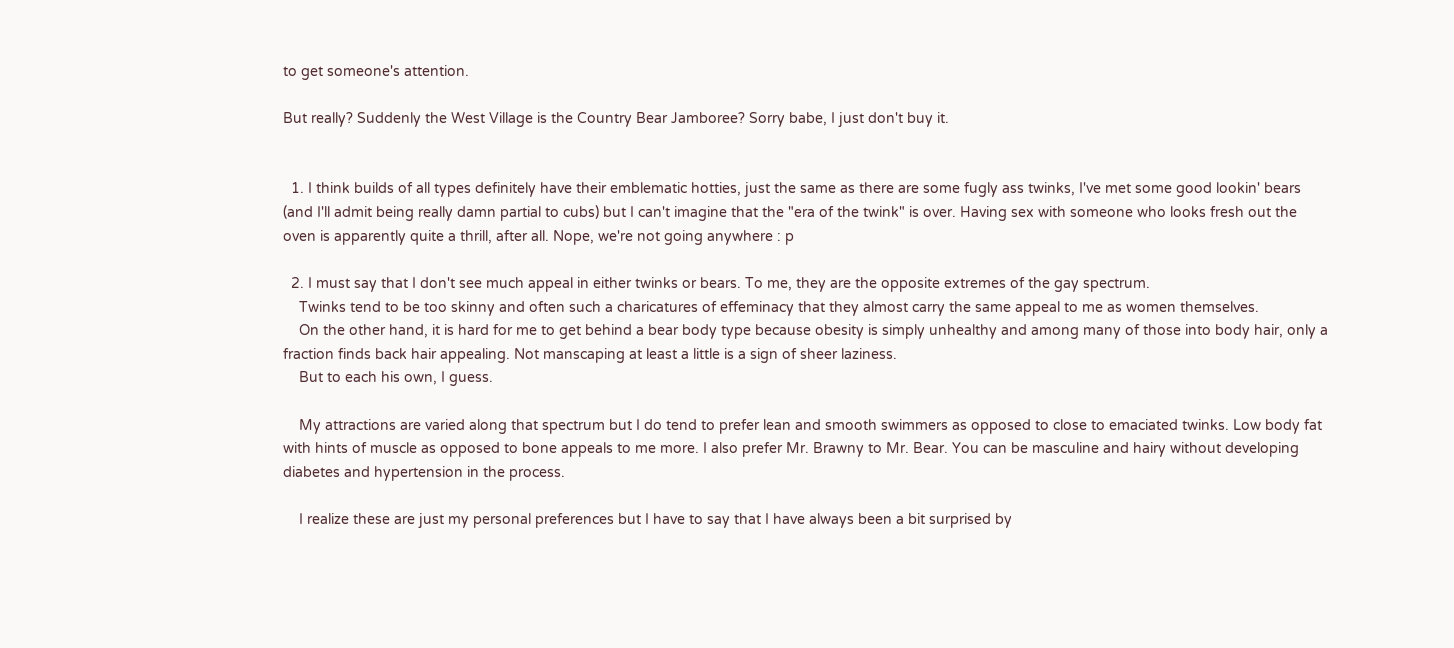to get someone's attention.

But really? Suddenly the West Village is the Country Bear Jamboree? Sorry babe, I just don't buy it.


  1. I think builds of all types definitely have their emblematic hotties, just the same as there are some fugly ass twinks, I've met some good lookin' bears (and I'll admit being really damn partial to cubs) but I can't imagine that the "era of the twink" is over. Having sex with someone who looks fresh out the oven is apparently quite a thrill, after all. Nope, we're not going anywhere : p

  2. I must say that I don't see much appeal in either twinks or bears. To me, they are the opposite extremes of the gay spectrum.
    Twinks tend to be too skinny and often such a charicatures of effeminacy that they almost carry the same appeal to me as women themselves.
    On the other hand, it is hard for me to get behind a bear body type because obesity is simply unhealthy and among many of those into body hair, only a fraction finds back hair appealing. Not manscaping at least a little is a sign of sheer laziness.
    But to each his own, I guess.

    My attractions are varied along that spectrum but I do tend to prefer lean and smooth swimmers as opposed to close to emaciated twinks. Low body fat with hints of muscle as opposed to bone appeals to me more. I also prefer Mr. Brawny to Mr. Bear. You can be masculine and hairy without developing diabetes and hypertension in the process.

    I realize these are just my personal preferences but I have to say that I have always been a bit surprised by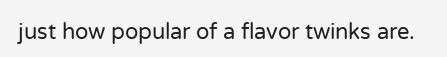just how popular of a flavor twinks are.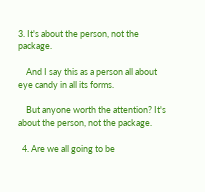3. It's about the person, not the package.

    And I say this as a person all about eye candy in all its forms.

    But anyone worth the attention? It's about the person, not the package.

  4. Are we all going to be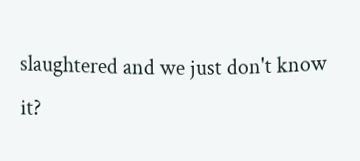slaughtered and we just don't know it?